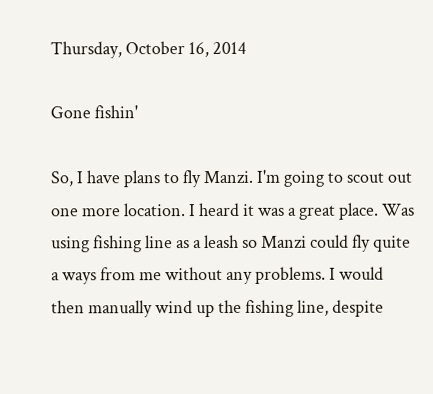Thursday, October 16, 2014

Gone fishin'

So, I have plans to fly Manzi. I'm going to scout out one more location. I heard it was a great place. Was using fishing line as a leash so Manzi could fly quite a ways from me without any problems. I would then manually wind up the fishing line, despite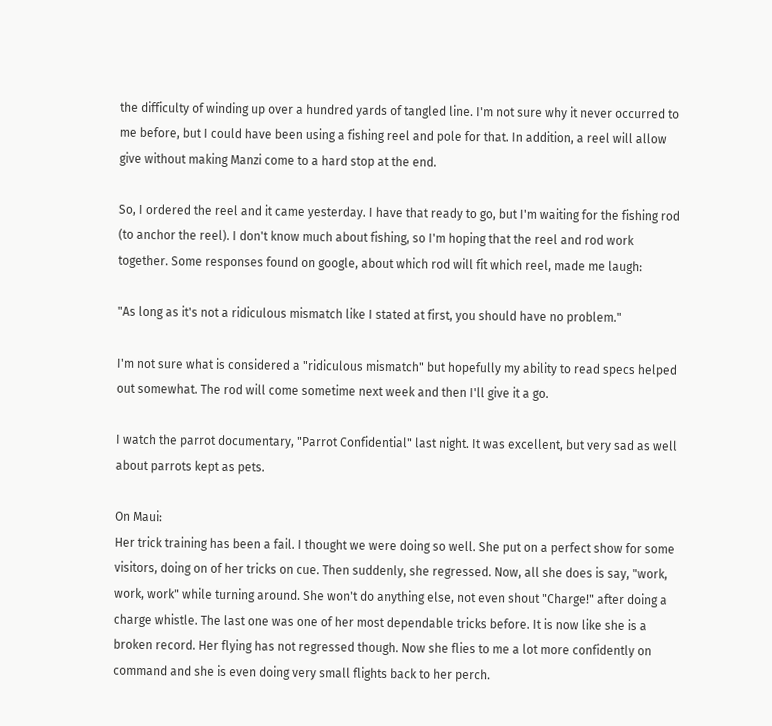the difficulty of winding up over a hundred yards of tangled line. I'm not sure why it never occurred to me before, but I could have been using a fishing reel and pole for that. In addition, a reel will allow give without making Manzi come to a hard stop at the end.

So, I ordered the reel and it came yesterday. I have that ready to go, but I'm waiting for the fishing rod (to anchor the reel). I don't know much about fishing, so I'm hoping that the reel and rod work together. Some responses found on google, about which rod will fit which reel, made me laugh:

"As long as it's not a ridiculous mismatch like I stated at first, you should have no problem."

I'm not sure what is considered a "ridiculous mismatch" but hopefully my ability to read specs helped out somewhat. The rod will come sometime next week and then I'll give it a go.

I watch the parrot documentary, "Parrot Confidential" last night. It was excellent, but very sad as well about parrots kept as pets.

On Maui:
Her trick training has been a fail. I thought we were doing so well. She put on a perfect show for some visitors, doing on of her tricks on cue. Then suddenly, she regressed. Now, all she does is say, "work, work, work" while turning around. She won't do anything else, not even shout "Charge!" after doing a charge whistle. The last one was one of her most dependable tricks before. It is now like she is a broken record. Her flying has not regressed though. Now she flies to me a lot more confidently on command and she is even doing very small flights back to her perch.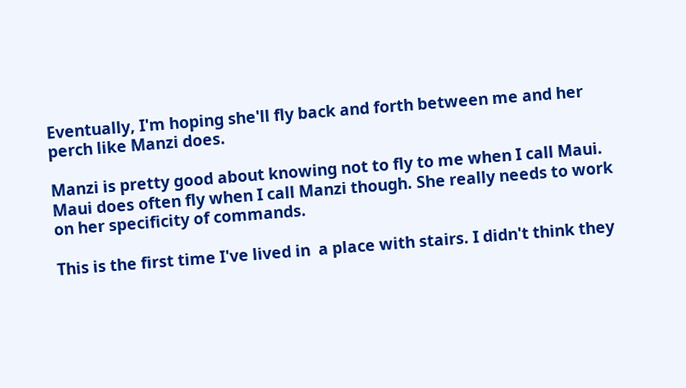Eventually, I'm hoping she'll fly back and forth between me and her perch like Manzi does.

Manzi is pretty good about knowing not to fly to me when I call Maui. Maui does often fly when I call Manzi though. She really needs to work on her specificity of commands.

This is the first time I've lived in  a place with stairs. I didn't think they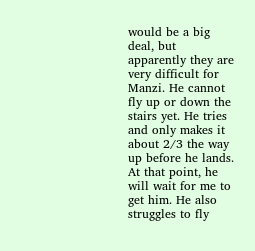would be a big deal, but apparently they are very difficult for Manzi. He cannot fly up or down the stairs yet. He tries and only makes it about 2/3 the way up before he lands. At that point, he will wait for me to get him. He also struggles to fly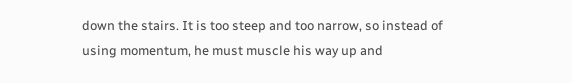down the stairs. It is too steep and too narrow, so instead of using momentum, he must muscle his way up and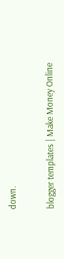down.


blogger templates | Make Money Online